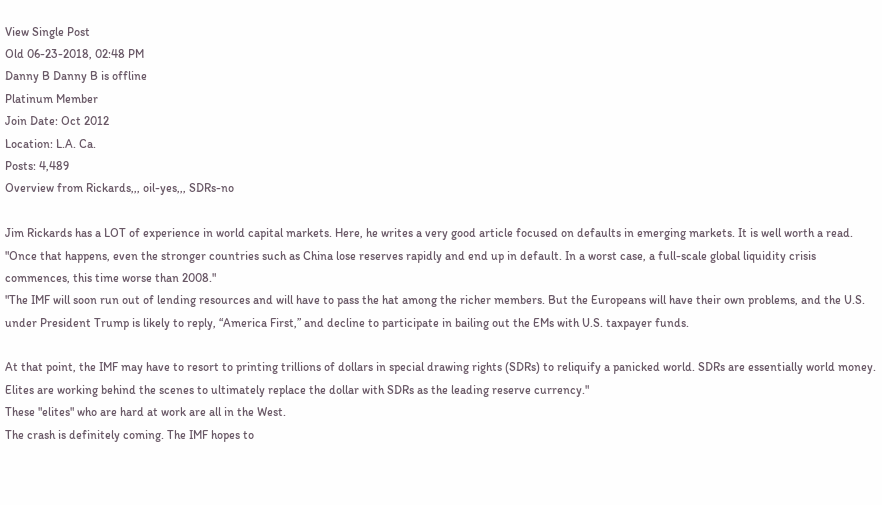View Single Post
Old 06-23-2018, 02:48 PM
Danny B Danny B is offline
Platinum Member
Join Date: Oct 2012
Location: L.A. Ca.
Posts: 4,489
Overview from Rickards,,, oil-yes,,, SDRs-no

Jim Rickards has a LOT of experience in world capital markets. Here, he writes a very good article focused on defaults in emerging markets. It is well worth a read.
"Once that happens, even the stronger countries such as China lose reserves rapidly and end up in default. In a worst case, a full-scale global liquidity crisis commences, this time worse than 2008."
"The IMF will soon run out of lending resources and will have to pass the hat among the richer members. But the Europeans will have their own problems, and the U.S. under President Trump is likely to reply, “America First,” and decline to participate in bailing out the EMs with U.S. taxpayer funds.

At that point, the IMF may have to resort to printing trillions of dollars in special drawing rights (SDRs) to reliquify a panicked world. SDRs are essentially world money. Elites are working behind the scenes to ultimately replace the dollar with SDRs as the leading reserve currency."
These "elites" who are hard at work are all in the West.
The crash is definitely coming. The IMF hopes to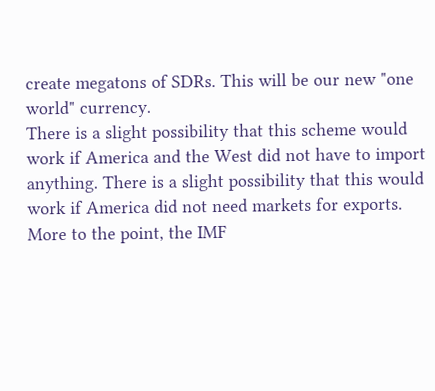create megatons of SDRs. This will be our new "one world" currency.
There is a slight possibility that this scheme would work if America and the West did not have to import anything. There is a slight possibility that this would work if America did not need markets for exports.
More to the point, the IMF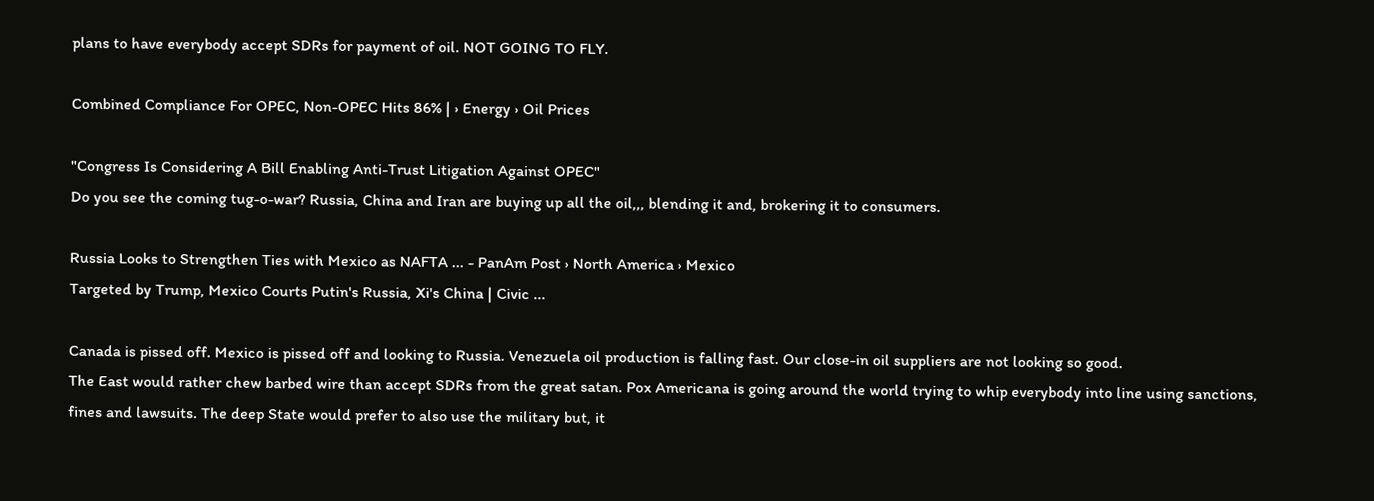plans to have everybody accept SDRs for payment of oil. NOT GOING TO FLY.

Combined Compliance For OPEC, Non-OPEC Hits 86% | › Energy › Oil Prices

"Congress Is Considering A Bill Enabling Anti-Trust Litigation Against OPEC"
Do you see the coming tug-o-war? Russia, China and Iran are buying up all the oil,,, blending it and, brokering it to consumers.

Russia Looks to Strengthen Ties with Mexico as NAFTA ... - PanAm Post › North America › Mexico
Targeted by Trump, Mexico Courts Putin's Russia, Xi's China | Civic ...

Canada is pissed off. Mexico is pissed off and looking to Russia. Venezuela oil production is falling fast. Our close-in oil suppliers are not looking so good.
The East would rather chew barbed wire than accept SDRs from the great satan. Pox Americana is going around the world trying to whip everybody into line using sanctions, fines and lawsuits. The deep State would prefer to also use the military but, it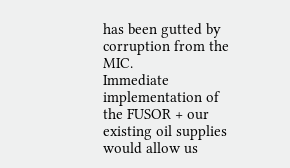has been gutted by corruption from the MIC.
Immediate implementation of the FUSOR + our existing oil supplies would allow us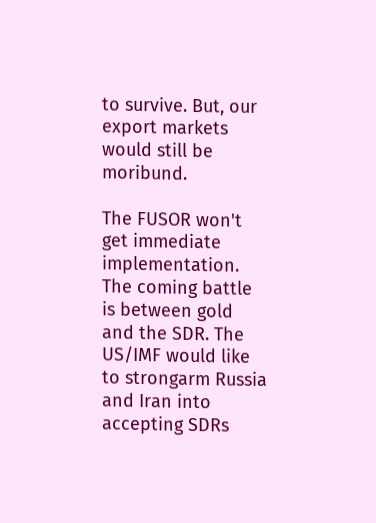to survive. But, our export markets would still be moribund.

The FUSOR won't get immediate implementation.
The coming battle is between gold and the SDR. The US/IMF would like to strongarm Russia and Iran into accepting SDRs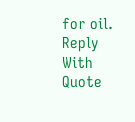for oil.
Reply With Quote